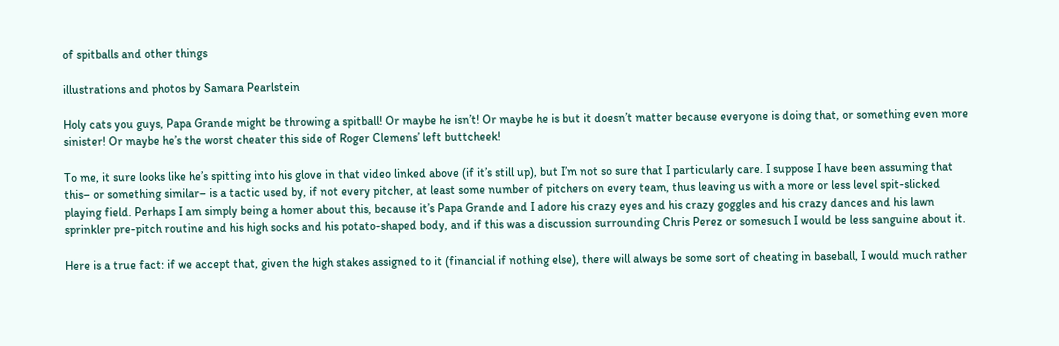of spitballs and other things

illustrations and photos by Samara Pearlstein

Holy cats you guys, Papa Grande might be throwing a spitball! Or maybe he isn’t! Or maybe he is but it doesn’t matter because everyone is doing that, or something even more sinister! Or maybe he’s the worst cheater this side of Roger Clemens’ left buttcheek!

To me, it sure looks like he’s spitting into his glove in that video linked above (if it’s still up), but I’m not so sure that I particularly care. I suppose I have been assuming that this– or something similar– is a tactic used by, if not every pitcher, at least some number of pitchers on every team, thus leaving us with a more or less level spit-slicked playing field. Perhaps I am simply being a homer about this, because it’s Papa Grande and I adore his crazy eyes and his crazy goggles and his crazy dances and his lawn sprinkler pre-pitch routine and his high socks and his potato-shaped body, and if this was a discussion surrounding Chris Perez or somesuch I would be less sanguine about it.

Here is a true fact: if we accept that, given the high stakes assigned to it (financial if nothing else), there will always be some sort of cheating in baseball, I would much rather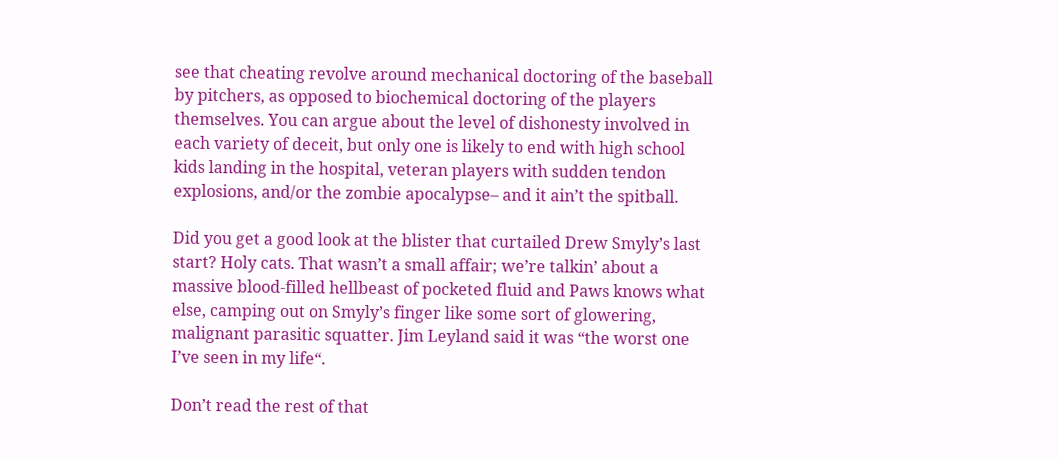see that cheating revolve around mechanical doctoring of the baseball by pitchers, as opposed to biochemical doctoring of the players themselves. You can argue about the level of dishonesty involved in each variety of deceit, but only one is likely to end with high school kids landing in the hospital, veteran players with sudden tendon explosions, and/or the zombie apocalypse– and it ain’t the spitball.

Did you get a good look at the blister that curtailed Drew Smyly’s last start? Holy cats. That wasn’t a small affair; we’re talkin’ about a massive blood-filled hellbeast of pocketed fluid and Paws knows what else, camping out on Smyly’s finger like some sort of glowering, malignant parasitic squatter. Jim Leyland said it was “the worst one I’ve seen in my life“.

Don’t read the rest of that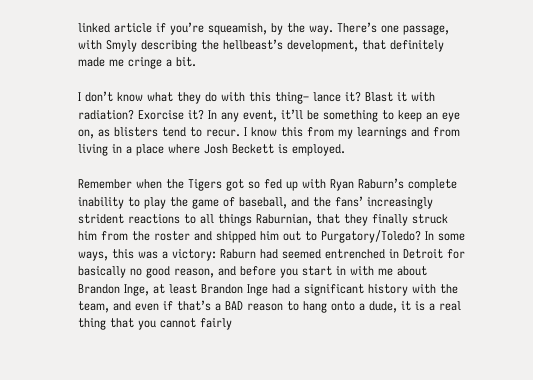linked article if you’re squeamish, by the way. There’s one passage, with Smyly describing the hellbeast’s development, that definitely made me cringe a bit.

I don’t know what they do with this thing– lance it? Blast it with radiation? Exorcise it? In any event, it’ll be something to keep an eye on, as blisters tend to recur. I know this from my learnings and from living in a place where Josh Beckett is employed.

Remember when the Tigers got so fed up with Ryan Raburn’s complete inability to play the game of baseball, and the fans’ increasingly strident reactions to all things Raburnian, that they finally struck him from the roster and shipped him out to Purgatory/Toledo? In some ways, this was a victory: Raburn had seemed entrenched in Detroit for basically no good reason, and before you start in with me about Brandon Inge, at least Brandon Inge had a significant history with the team, and even if that’s a BAD reason to hang onto a dude, it is a real thing that you cannot fairly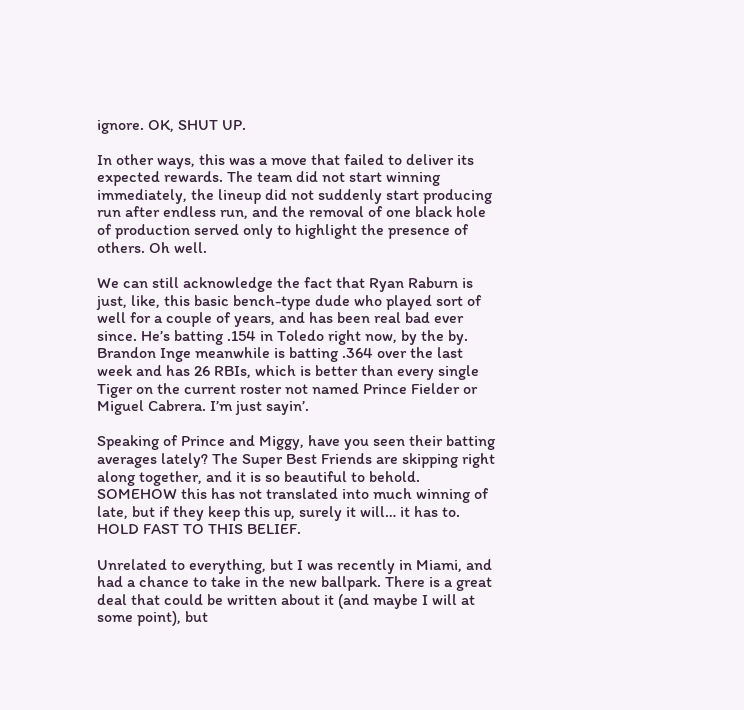ignore. OK, SHUT UP.

In other ways, this was a move that failed to deliver its expected rewards. The team did not start winning immediately, the lineup did not suddenly start producing run after endless run, and the removal of one black hole of production served only to highlight the presence of others. Oh well.

We can still acknowledge the fact that Ryan Raburn is just, like, this basic bench-type dude who played sort of well for a couple of years, and has been real bad ever since. He’s batting .154 in Toledo right now, by the by. Brandon Inge meanwhile is batting .364 over the last week and has 26 RBIs, which is better than every single Tiger on the current roster not named Prince Fielder or Miguel Cabrera. I’m just sayin’.

Speaking of Prince and Miggy, have you seen their batting averages lately? The Super Best Friends are skipping right along together, and it is so beautiful to behold. SOMEHOW this has not translated into much winning of late, but if they keep this up, surely it will… it has to. HOLD FAST TO THIS BELIEF.

Unrelated to everything, but I was recently in Miami, and had a chance to take in the new ballpark. There is a great deal that could be written about it (and maybe I will at some point), but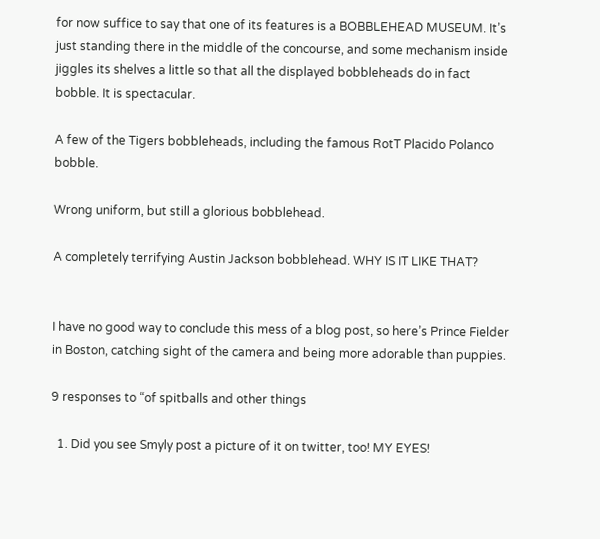for now suffice to say that one of its features is a BOBBLEHEAD MUSEUM. It’s just standing there in the middle of the concourse, and some mechanism inside jiggles its shelves a little so that all the displayed bobbleheads do in fact bobble. It is spectacular.

A few of the Tigers bobbleheads, including the famous RotT Placido Polanco bobble.

Wrong uniform, but still a glorious bobblehead.

A completely terrifying Austin Jackson bobblehead. WHY IS IT LIKE THAT?


I have no good way to conclude this mess of a blog post, so here’s Prince Fielder in Boston, catching sight of the camera and being more adorable than puppies.

9 responses to “of spitballs and other things

  1. Did you see Smyly post a picture of it on twitter, too! MY EYES!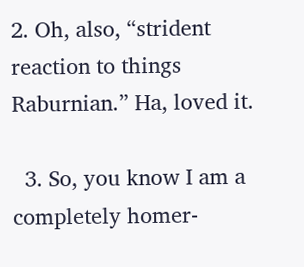2. Oh, also, “strident reaction to things Raburnian.” Ha, loved it.

  3. So, you know I am a completely homer-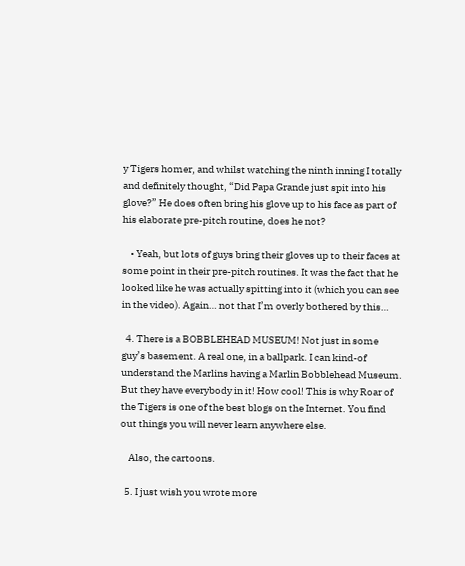y Tigers homer, and whilst watching the ninth inning I totally and definitely thought, “Did Papa Grande just spit into his glove?” He does often bring his glove up to his face as part of his elaborate pre-pitch routine, does he not?

    • Yeah, but lots of guys bring their gloves up to their faces at some point in their pre-pitch routines. It was the fact that he looked like he was actually spitting into it (which you can see in the video). Again… not that I’m overly bothered by this…

  4. There is a BOBBLEHEAD MUSEUM! Not just in some guy’s basement. A real one, in a ballpark. I can kind-of understand the Marlins having a Marlin Bobblehead Museum. But they have everybody in it! How cool! This is why Roar of the Tigers is one of the best blogs on the Internet. You find out things you will never learn anywhere else.

    Also, the cartoons.

  5. I just wish you wrote more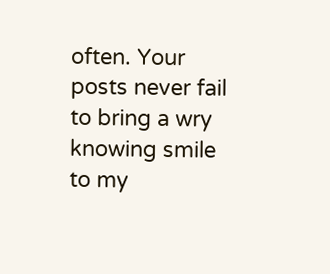often. Your posts never fail to bring a wry knowing smile to my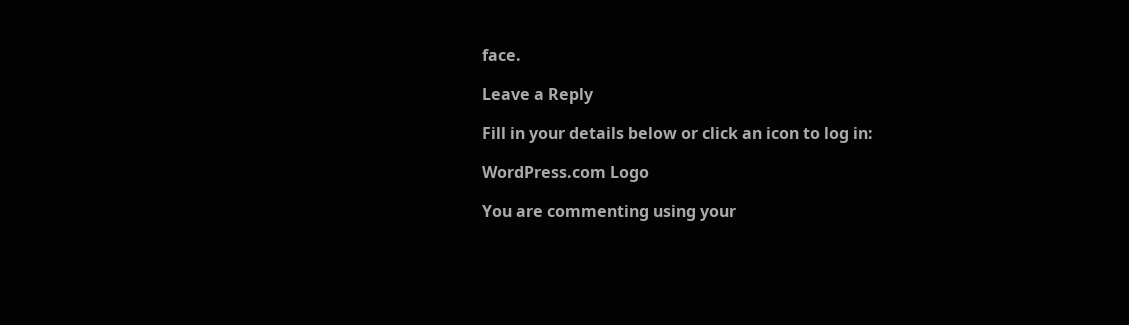face.

Leave a Reply

Fill in your details below or click an icon to log in:

WordPress.com Logo

You are commenting using your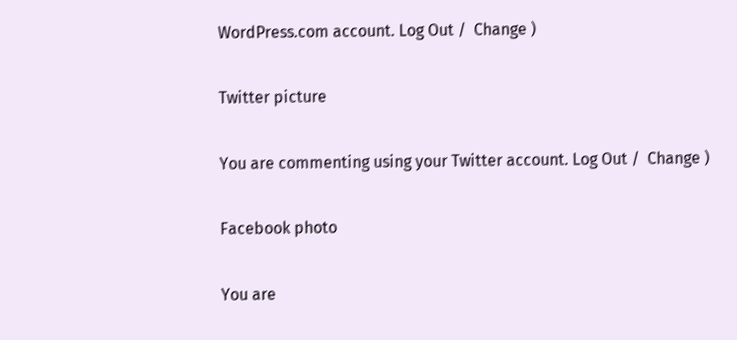WordPress.com account. Log Out /  Change )

Twitter picture

You are commenting using your Twitter account. Log Out /  Change )

Facebook photo

You are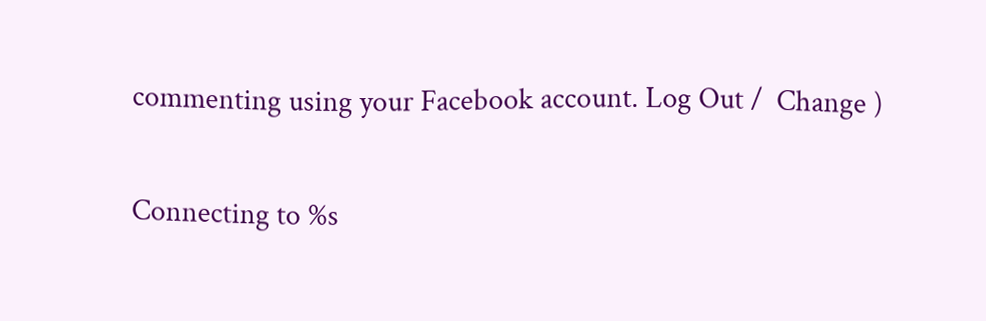commenting using your Facebook account. Log Out /  Change )

Connecting to %s